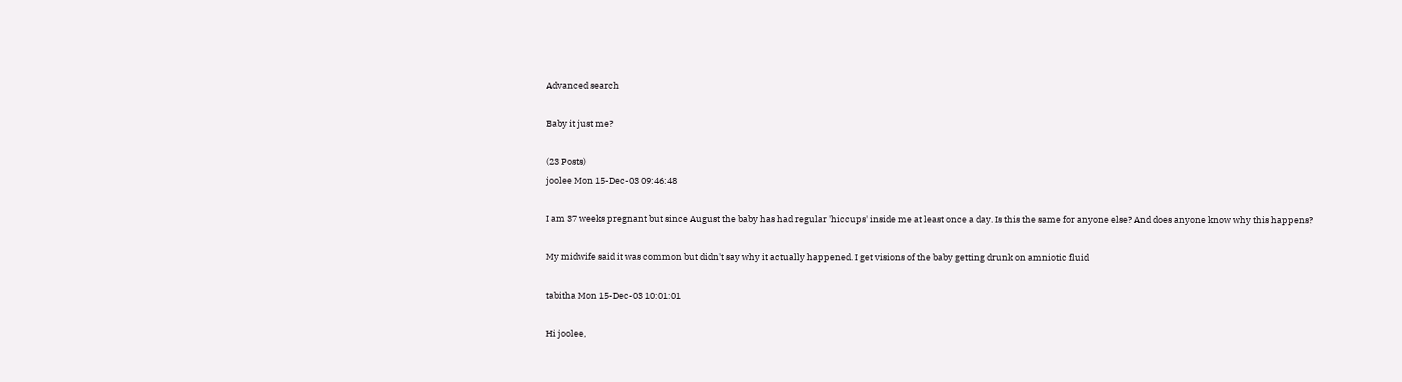Advanced search

Baby it just me?

(23 Posts)
joolee Mon 15-Dec-03 09:46:48

I am 37 weeks pregnant but since August the baby has had regular 'hiccups' inside me at least once a day. Is this the same for anyone else? And does anyone know why this happens?

My midwife said it was common but didn't say why it actually happened. I get visions of the baby getting drunk on amniotic fluid

tabitha Mon 15-Dec-03 10:01:01

Hi joolee,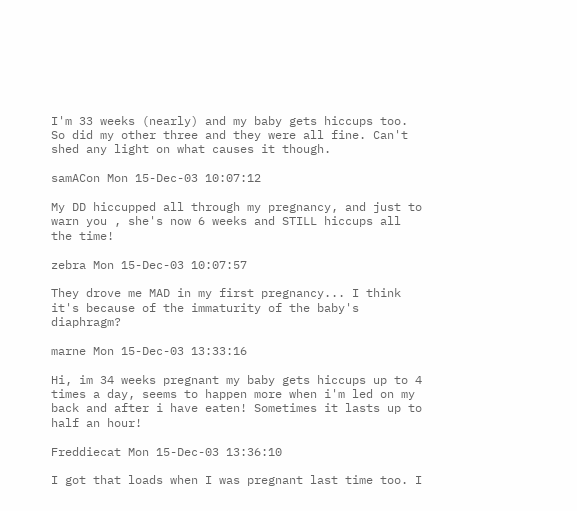I'm 33 weeks (nearly) and my baby gets hiccups too. So did my other three and they were all fine. Can't shed any light on what causes it though.

samACon Mon 15-Dec-03 10:07:12

My DD hiccupped all through my pregnancy, and just to warn you , she's now 6 weeks and STILL hiccups all the time!

zebra Mon 15-Dec-03 10:07:57

They drove me MAD in my first pregnancy... I think it's because of the immaturity of the baby's diaphragm?

marne Mon 15-Dec-03 13:33:16

Hi, im 34 weeks pregnant my baby gets hiccups up to 4 times a day, seems to happen more when i'm led on my back and after i have eaten! Sometimes it lasts up to half an hour!

Freddiecat Mon 15-Dec-03 13:36:10

I got that loads when I was pregnant last time too. I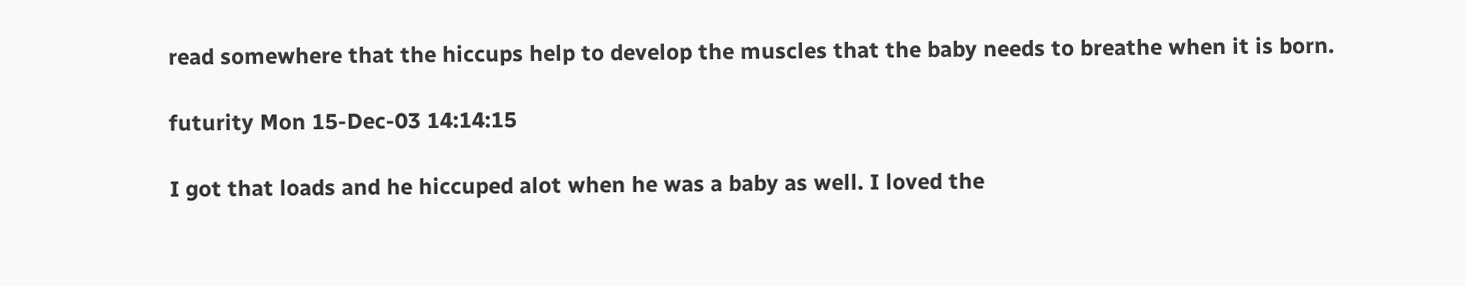read somewhere that the hiccups help to develop the muscles that the baby needs to breathe when it is born.

futurity Mon 15-Dec-03 14:14:15

I got that loads and he hiccuped alot when he was a baby as well. I loved the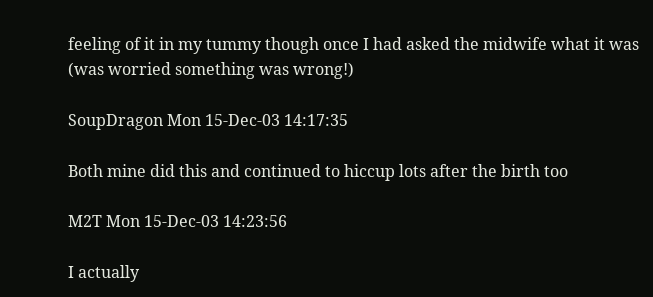feeling of it in my tummy though once I had asked the midwife what it was (was worried something was wrong!)

SoupDragon Mon 15-Dec-03 14:17:35

Both mine did this and continued to hiccup lots after the birth too

M2T Mon 15-Dec-03 14:23:56

I actually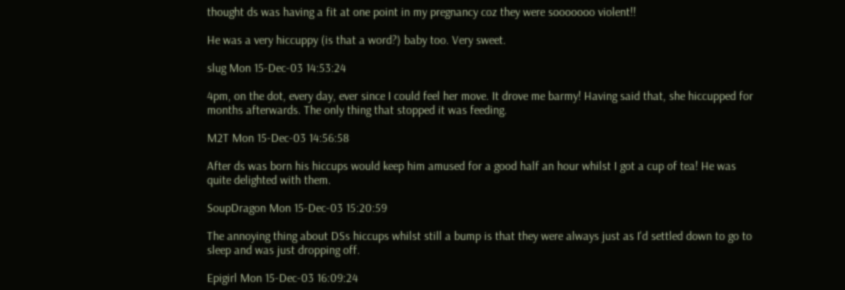thought ds was having a fit at one point in my pregnancy coz they were sooooooo violent!!

He was a very hiccuppy (is that a word?) baby too. Very sweet.

slug Mon 15-Dec-03 14:53:24

4pm, on the dot, every day, ever since I could feel her move. It drove me barmy! Having said that, she hiccupped for months afterwards. The only thing that stopped it was feeding.

M2T Mon 15-Dec-03 14:56:58

After ds was born his hiccups would keep him amused for a good half an hour whilst I got a cup of tea! He was quite delighted with them.

SoupDragon Mon 15-Dec-03 15:20:59

The annoying thing about DSs hiccups whilst still a bump is that they were always just as I'd settled down to go to sleep and was just dropping off.

Epigirl Mon 15-Dec-03 16:09:24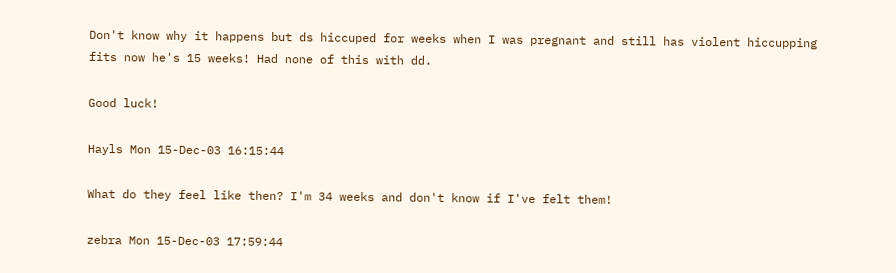Don't know why it happens but ds hiccuped for weeks when I was pregnant and still has violent hiccupping fits now he's 15 weeks! Had none of this with dd.

Good luck!

Hayls Mon 15-Dec-03 16:15:44

What do they feel like then? I'm 34 weeks and don't know if I've felt them!

zebra Mon 15-Dec-03 17:59:44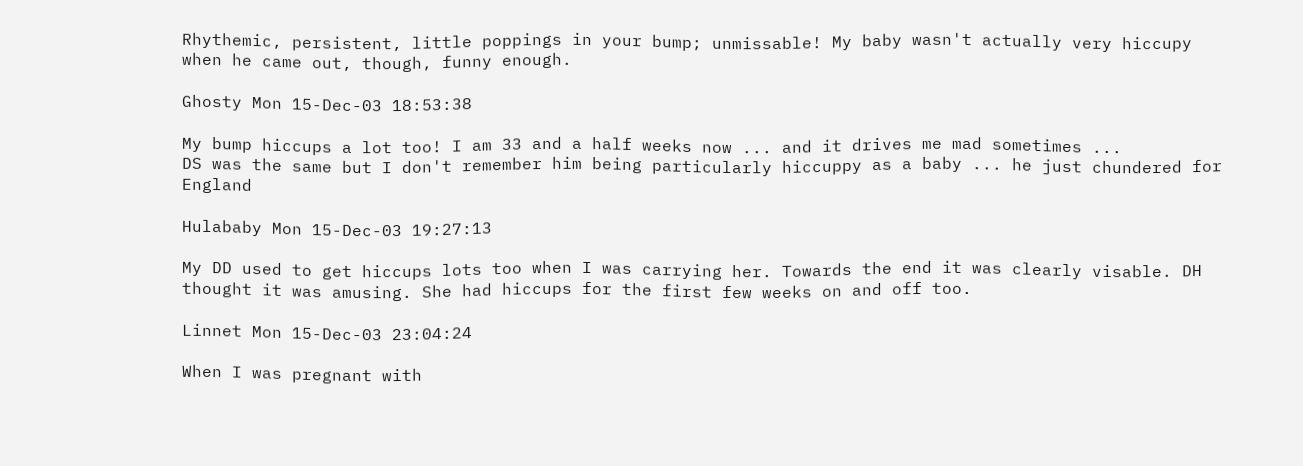Rhythemic, persistent, little poppings in your bump; unmissable! My baby wasn't actually very hiccupy when he came out, though, funny enough.

Ghosty Mon 15-Dec-03 18:53:38

My bump hiccups a lot too! I am 33 and a half weeks now ... and it drives me mad sometimes ...
DS was the same but I don't remember him being particularly hiccuppy as a baby ... he just chundered for England

Hulababy Mon 15-Dec-03 19:27:13

My DD used to get hiccups lots too when I was carrying her. Towards the end it was clearly visable. DH thought it was amusing. She had hiccups for the first few weeks on and off too.

Linnet Mon 15-Dec-03 23:04:24

When I was pregnant with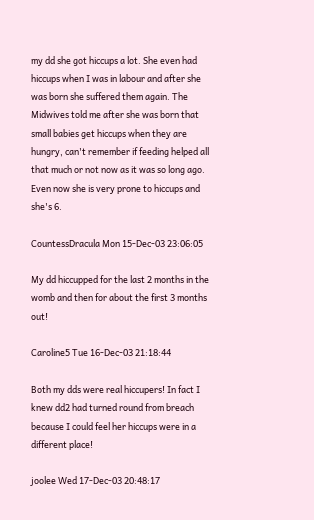my dd she got hiccups a lot. She even had hiccups when I was in labour and after she was born she suffered them again. The Midwives told me after she was born that small babies get hiccups when they are hungry, can't remember if feeding helped all that much or not now as it was so long ago.
Even now she is very prone to hiccups and she's 6.

CountessDracula Mon 15-Dec-03 23:06:05

My dd hiccupped for the last 2 months in the womb and then for about the first 3 months out!

Caroline5 Tue 16-Dec-03 21:18:44

Both my dds were real hiccupers! In fact I knew dd2 had turned round from breach because I could feel her hiccups were in a different place!

joolee Wed 17-Dec-03 20:48:17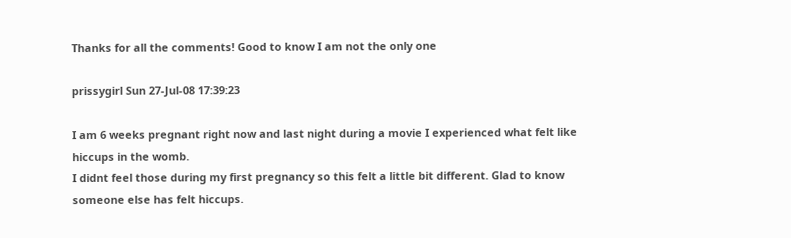Thanks for all the comments! Good to know I am not the only one

prissygirl Sun 27-Jul-08 17:39:23

I am 6 weeks pregnant right now and last night during a movie I experienced what felt like hiccups in the womb.
I didnt feel those during my first pregnancy so this felt a little bit different. Glad to know someone else has felt hiccups.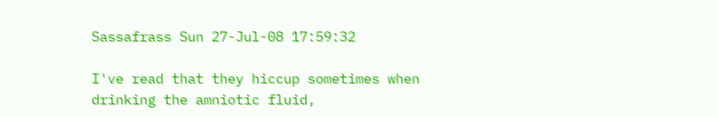Sassafrass Sun 27-Jul-08 17:59:32

I've read that they hiccup sometimes when drinking the amniotic fluid,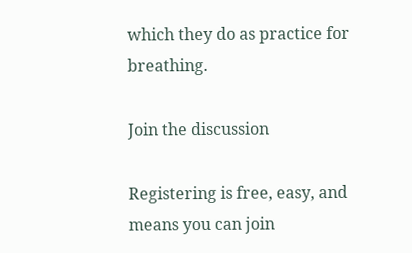which they do as practice for breathing.

Join the discussion

Registering is free, easy, and means you can join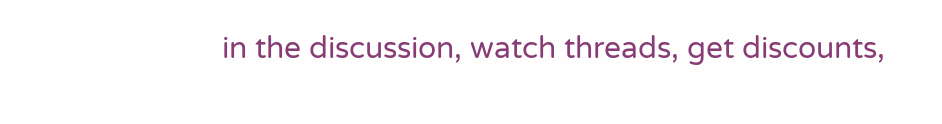in the discussion, watch threads, get discounts,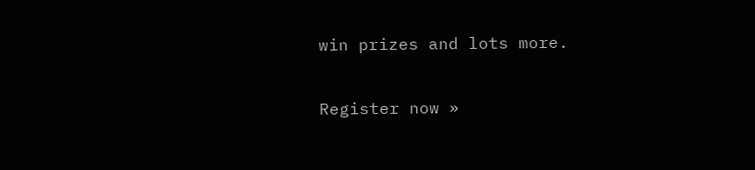win prizes and lots more.

Register now »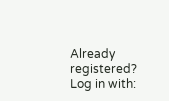Already registered? Log in with: